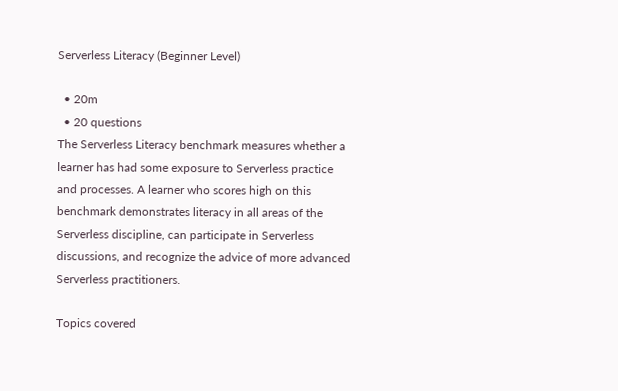Serverless Literacy (Beginner Level)

  • 20m
  • 20 questions
The Serverless Literacy benchmark measures whether a learner has had some exposure to Serverless practice and processes. A learner who scores high on this benchmark demonstrates literacy in all areas of the Serverless discipline, can participate in Serverless discussions, and recognize the advice of more advanced Serverless practitioners.

Topics covered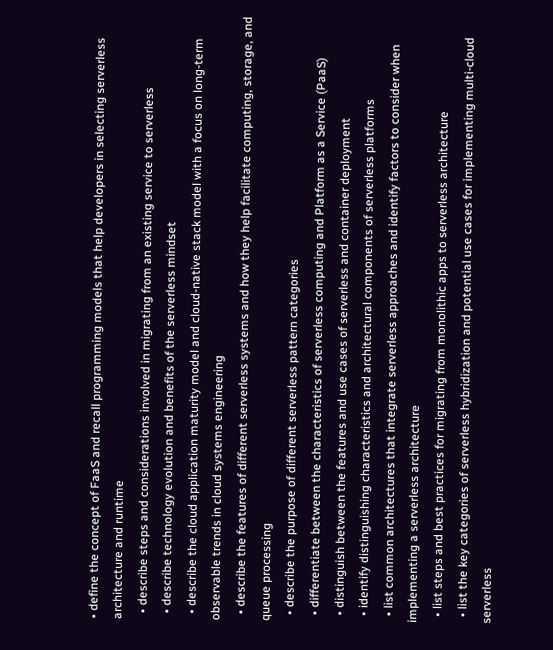• define the concept of FaaS and recall programming models that help developers in selecting serverless architecture and runtime
  • describe steps and considerations involved in migrating from an existing service to serverless
  • describe technology evolution and benefits of the serverless mindset
  • describe the cloud application maturity model and cloud-native stack model with a focus on long-term observable trends in cloud systems engineering
  • describe the features of different serverless systems and how they help facilitate computing, storage, and queue processing
  • describe the purpose of different serverless pattern categories
  • differentiate between the characteristics of serverless computing and Platform as a Service (PaaS)
  • distinguish between the features and use cases of serverless and container deployment
  • identify distinguishing characteristics and architectural components of serverless platforms
  • list common architectures that integrate serverless approaches and identify factors to consider when implementing a serverless architecture
  • list steps and best practices for migrating from monolithic apps to serverless architecture
  • list the key categories of serverless hybridization and potential use cases for implementing multi-cloud serverless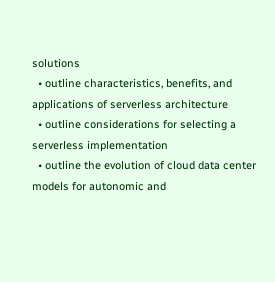solutions
  • outline characteristics, benefits, and applications of serverless architecture
  • outline considerations for selecting a serverless implementation
  • outline the evolution of cloud data center models for autonomic and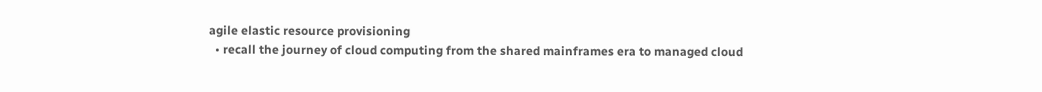agile elastic resource provisioning
  • recall the journey of cloud computing from the shared mainframes era to managed cloud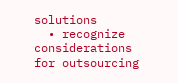solutions
  • recognize considerations for outsourcing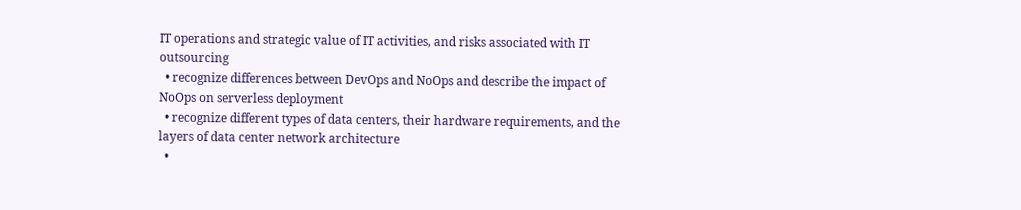IT operations and strategic value of IT activities, and risks associated with IT outsourcing
  • recognize differences between DevOps and NoOps and describe the impact of NoOps on serverless deployment
  • recognize different types of data centers, their hardware requirements, and the layers of data center network architecture
  •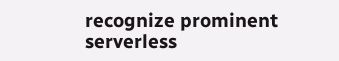recognize prominent serverless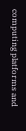computing platforms and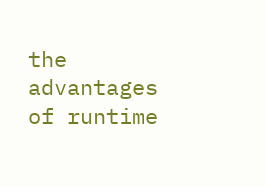the advantages of runtime